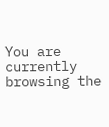You are currently browsing the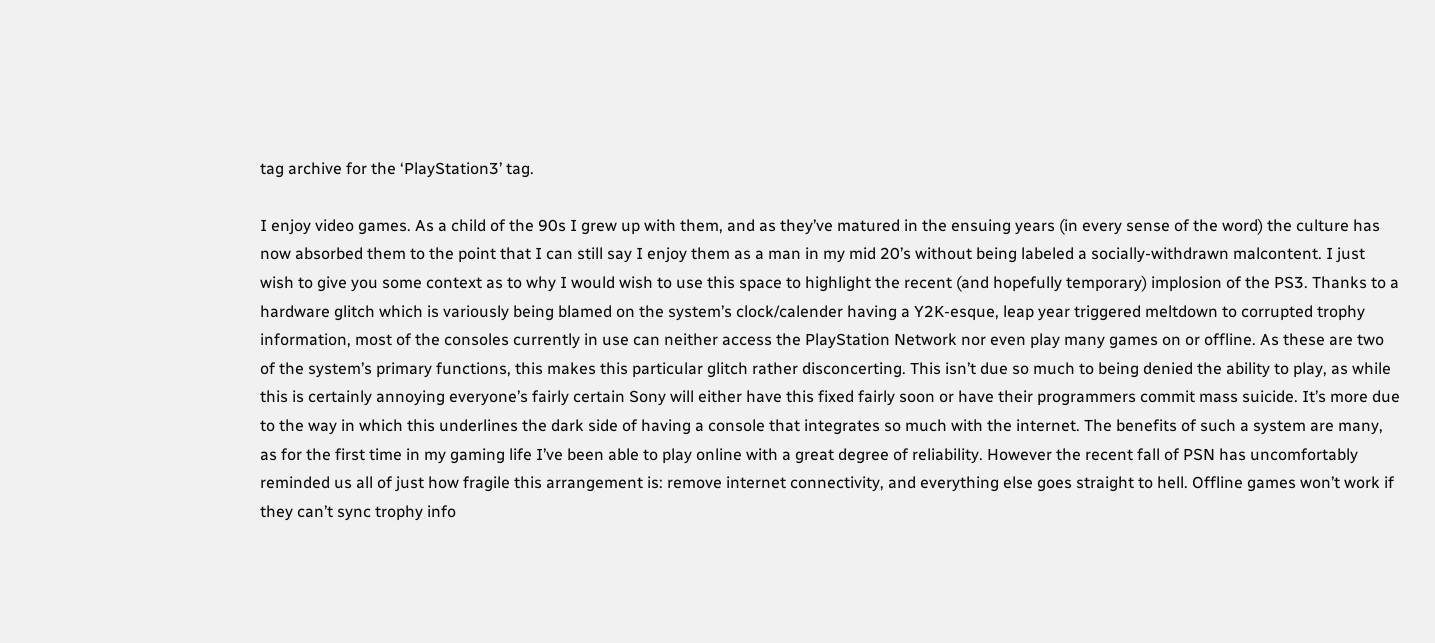tag archive for the ‘PlayStation3’ tag.

I enjoy video games. As a child of the 90s I grew up with them, and as they’ve matured in the ensuing years (in every sense of the word) the culture has now absorbed them to the point that I can still say I enjoy them as a man in my mid 20’s without being labeled a socially-withdrawn malcontent. I just wish to give you some context as to why I would wish to use this space to highlight the recent (and hopefully temporary) implosion of the PS3. Thanks to a hardware glitch which is variously being blamed on the system’s clock/calender having a Y2K-esque, leap year triggered meltdown to corrupted trophy information, most of the consoles currently in use can neither access the PlayStation Network nor even play many games on or offline. As these are two of the system’s primary functions, this makes this particular glitch rather disconcerting. This isn’t due so much to being denied the ability to play, as while this is certainly annoying everyone’s fairly certain Sony will either have this fixed fairly soon or have their programmers commit mass suicide. It’s more due to the way in which this underlines the dark side of having a console that integrates so much with the internet. The benefits of such a system are many, as for the first time in my gaming life I’ve been able to play online with a great degree of reliability. However the recent fall of PSN has uncomfortably reminded us all of just how fragile this arrangement is: remove internet connectivity, and everything else goes straight to hell. Offline games won’t work if they can’t sync trophy info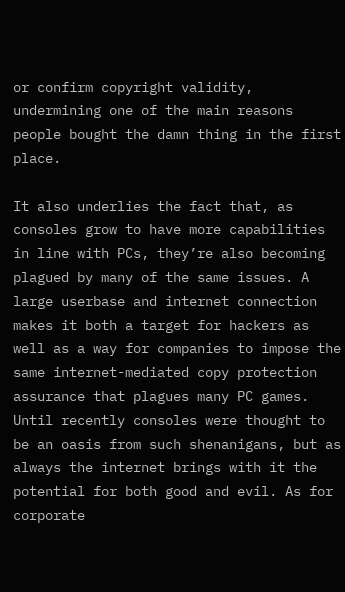or confirm copyright validity, undermining one of the main reasons people bought the damn thing in the first place.

It also underlies the fact that, as consoles grow to have more capabilities in line with PCs, they’re also becoming plagued by many of the same issues. A large userbase and internet connection makes it both a target for hackers as well as a way for companies to impose the same internet-mediated copy protection assurance that plagues many PC games. Until recently consoles were thought to be an oasis from such shenanigans, but as always the internet brings with it the potential for both good and evil. As for corporate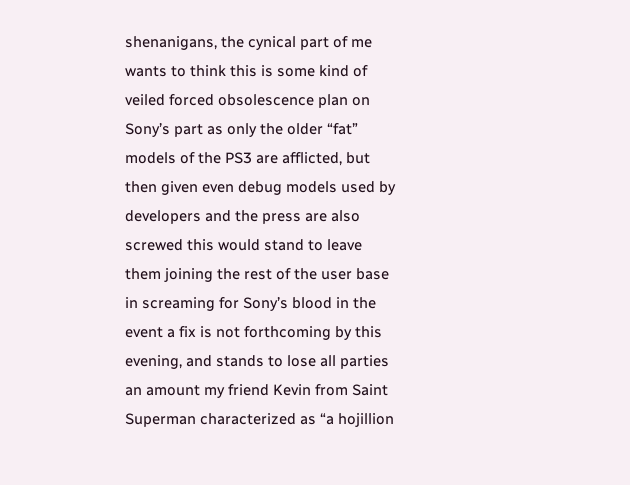shenanigans, the cynical part of me wants to think this is some kind of veiled forced obsolescence plan on Sony’s part as only the older “fat” models of the PS3 are afflicted, but then given even debug models used by developers and the press are also screwed this would stand to leave them joining the rest of the user base in screaming for Sony’s blood in the event a fix is not forthcoming by this evening, and stands to lose all parties an amount my friend Kevin from Saint Superman characterized as “a hojillion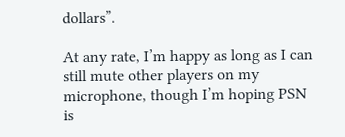dollars”.

At any rate, I’m happy as long as I can still mute other players on my microphone, though I’m hoping PSN is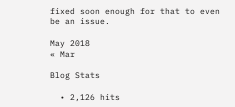fixed soon enough for that to even be an issue.

May 2018
« Mar

Blog Stats

  • 2,126 hits